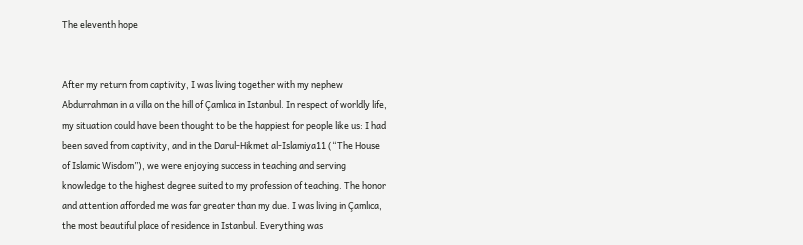The eleventh hope


After my return from captivity, I was living together with my nephew Abdurrahman in a villa on the hill of Çamlıca in Istanbul. In respect of worldly life, my situation could have been thought to be the happiest for people like us: I had been saved from captivity, and in the Darul-Hikmet al-Islamiya11 (“The House of Islamic Wisdom”), we were enjoying success in teaching and serving knowledge to the highest degree suited to my profession of teaching. The honor and attention afforded me was far greater than my due. I was living in Çamlıca, the most beautiful place of residence in Istanbul. Everything was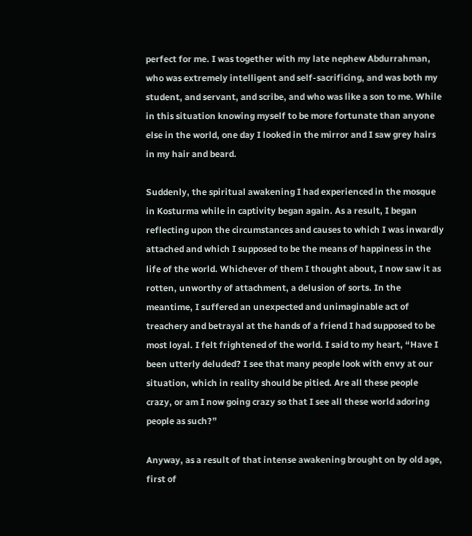perfect for me. I was together with my late nephew Abdurrahman, who was extremely intelligent and self-sacrificing, and was both my student, and servant, and scribe, and who was like a son to me. While in this situation knowing myself to be more fortunate than anyone else in the world, one day I looked in the mirror and I saw grey hairs in my hair and beard.

Suddenly, the spiritual awakening I had experienced in the mosque in Kosturma while in captivity began again. As a result, I began reflecting upon the circumstances and causes to which I was inwardly attached and which I supposed to be the means of happiness in the life of the world. Whichever of them I thought about, I now saw it as rotten, unworthy of attachment, a delusion of sorts. In the meantime, I suffered an unexpected and unimaginable act of treachery and betrayal at the hands of a friend I had supposed to be most loyal. I felt frightened of the world. I said to my heart, “Have I been utterly deluded? I see that many people look with envy at our situation, which in reality should be pitied. Are all these people crazy, or am I now going crazy so that I see all these world adoring people as such?”

Anyway, as a result of that intense awakening brought on by old age, first of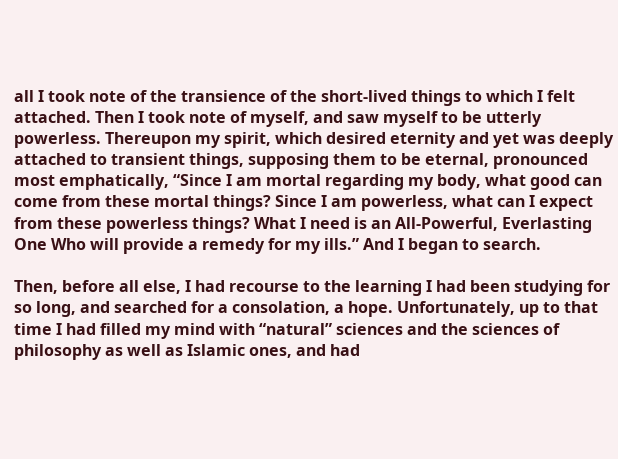all I took note of the transience of the short-lived things to which I felt attached. Then I took note of myself, and saw myself to be utterly powerless. Thereupon my spirit, which desired eternity and yet was deeply attached to transient things, supposing them to be eternal, pronounced most emphatically, “Since I am mortal regarding my body, what good can come from these mortal things? Since I am powerless, what can I expect from these powerless things? What I need is an All-Powerful, Everlasting One Who will provide a remedy for my ills.” And I began to search.

Then, before all else, I had recourse to the learning I had been studying for so long, and searched for a consolation, a hope. Unfortunately, up to that time I had filled my mind with “natural” sciences and the sciences of philosophy as well as Islamic ones, and had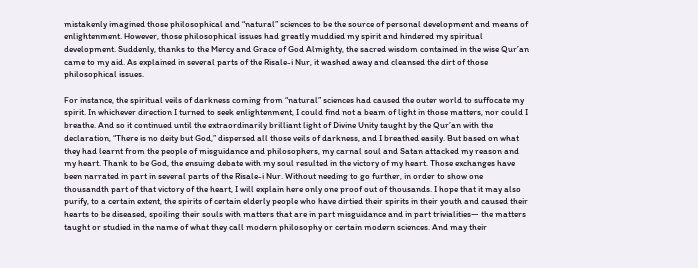mistakenly imagined those philosophical and “natural” sciences to be the source of personal development and means of enlightenment. However, those philosophical issues had greatly muddied my spirit and hindered my spiritual development. Suddenly, thanks to the Mercy and Grace of God Almighty, the sacred wisdom contained in the wise Qur’an came to my aid. As explained in several parts of the Risale-i Nur, it washed away and cleansed the dirt of those philosophical issues.

For instance, the spiritual veils of darkness coming from “natural” sciences had caused the outer world to suffocate my spirit. In whichever direction I turned to seek enlightenment, I could find not a beam of light in those matters, nor could I breathe. And so it continued until the extraordinarily brilliant light of Divine Unity taught by the Qur’an with the declaration, “There is no deity but God,” dispersed all those veils of darkness, and I breathed easily. But based on what they had learnt from the people of misguidance and philosophers, my carnal soul and Satan attacked my reason and my heart. Thank to be God, the ensuing debate with my soul resulted in the victory of my heart. Those exchanges have been narrated in part in several parts of the Risale-i Nur. Without needing to go further, in order to show one thousandth part of that victory of the heart, I will explain here only one proof out of thousands. I hope that it may also purify, to a certain extent, the spirits of certain elderly people who have dirtied their spirits in their youth and caused their hearts to be diseased, spoiling their souls with matters that are in part misguidance and in part trivialities— the matters taught or studied in the name of what they call modern philosophy or certain modern sciences. And may their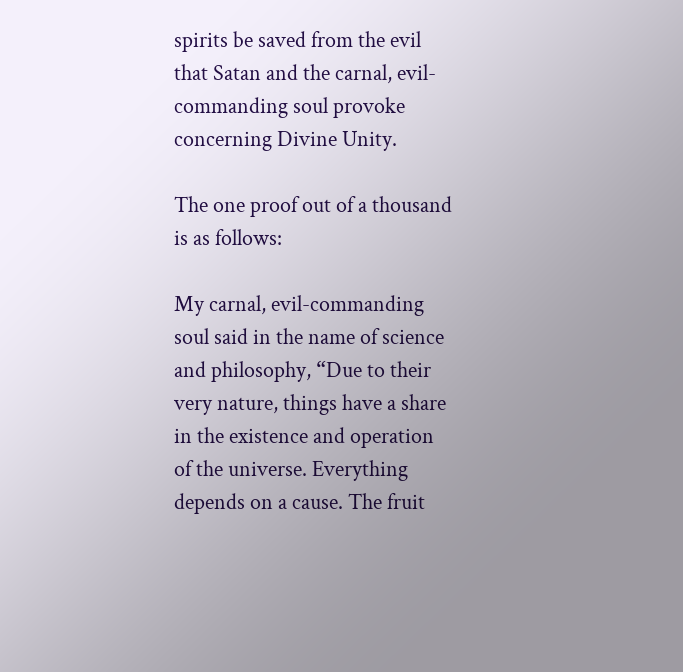spirits be saved from the evil that Satan and the carnal, evil-commanding soul provoke concerning Divine Unity.

The one proof out of a thousand is as follows:

My carnal, evil-commanding soul said in the name of science and philosophy, “Due to their very nature, things have a share in the existence and operation of the universe. Everything depends on a cause. The fruit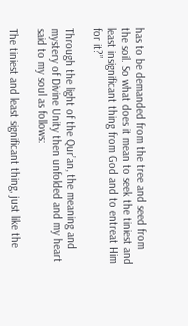has to be demanded from the tree and seed from the soil. So what does it mean to seek the tiniest and least insignificant thing from God and to entreat Him for it?”

Through the light of the Qur’an, the meaning and mystery of Divine Unity then unfolded and my heart said to my soul as follows:

The tiniest and least significant thing, just like the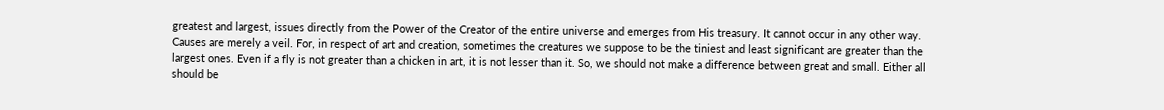greatest and largest, issues directly from the Power of the Creator of the entire universe and emerges from His treasury. It cannot occur in any other way. Causes are merely a veil. For, in respect of art and creation, sometimes the creatures we suppose to be the tiniest and least significant are greater than the largest ones. Even if a fly is not greater than a chicken in art, it is not lesser than it. So, we should not make a difference between great and small. Either all should be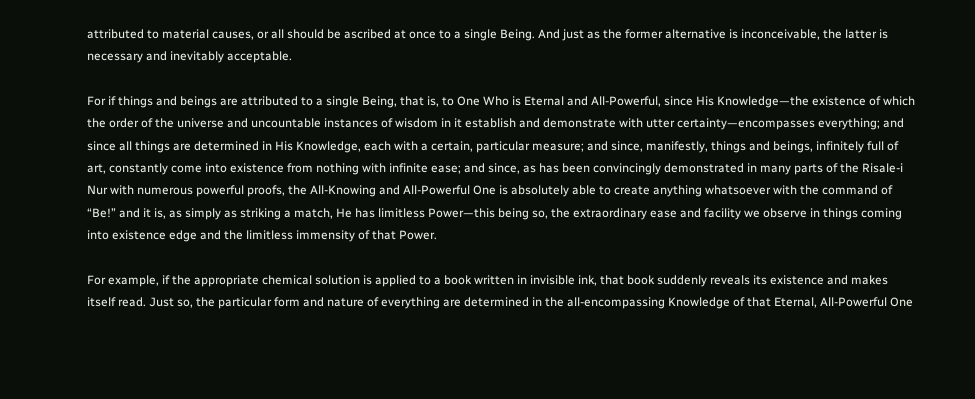attributed to material causes, or all should be ascribed at once to a single Being. And just as the former alternative is inconceivable, the latter is necessary and inevitably acceptable.

For if things and beings are attributed to a single Being, that is, to One Who is Eternal and All-Powerful, since His Knowledge—the existence of which the order of the universe and uncountable instances of wisdom in it establish and demonstrate with utter certainty—encompasses everything; and since all things are determined in His Knowledge, each with a certain, particular measure; and since, manifestly, things and beings, infinitely full of art, constantly come into existence from nothing with infinite ease; and since, as has been convincingly demonstrated in many parts of the Risale-i Nur with numerous powerful proofs, the All-Knowing and All-Powerful One is absolutely able to create anything whatsoever with the command of “Be!” and it is, as simply as striking a match, He has limitless Power—this being so, the extraordinary ease and facility we observe in things coming into existence edge and the limitless immensity of that Power.

For example, if the appropriate chemical solution is applied to a book written in invisible ink, that book suddenly reveals its existence and makes itself read. Just so, the particular form and nature of everything are determined in the all-encompassing Knowledge of that Eternal, All-Powerful One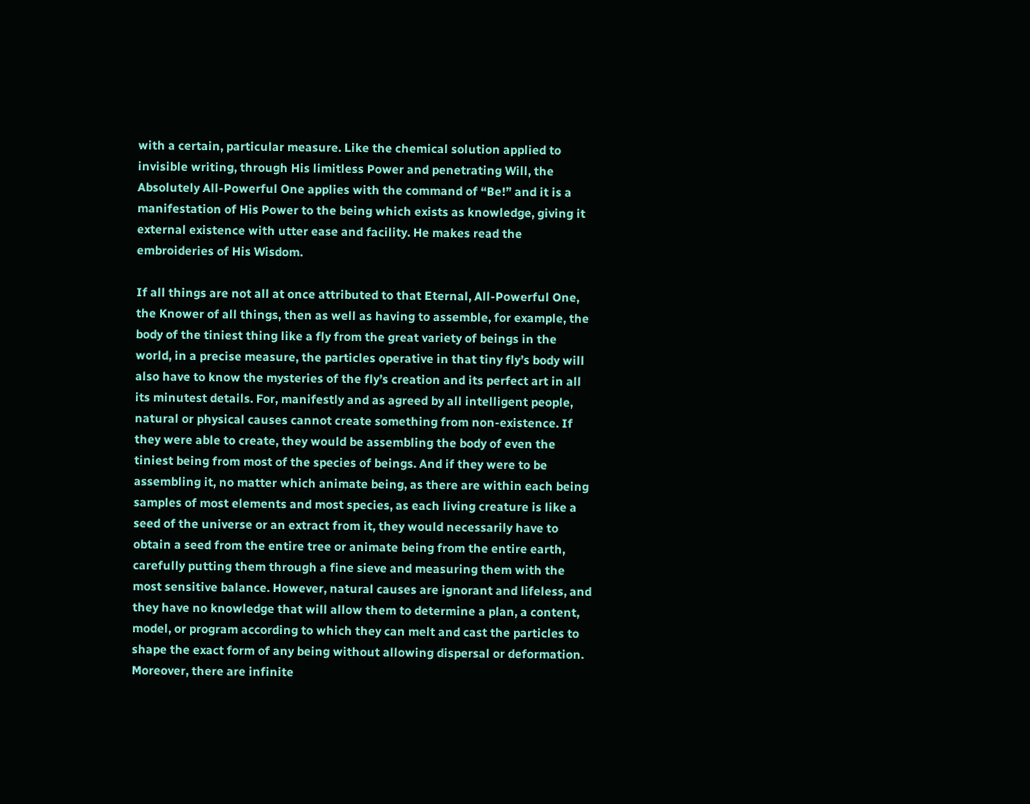with a certain, particular measure. Like the chemical solution applied to invisible writing, through His limitless Power and penetrating Will, the Absolutely All-Powerful One applies with the command of “Be!” and it is a manifestation of His Power to the being which exists as knowledge, giving it external existence with utter ease and facility. He makes read the embroideries of His Wisdom.

If all things are not all at once attributed to that Eternal, All-Powerful One, the Knower of all things, then as well as having to assemble, for example, the body of the tiniest thing like a fly from the great variety of beings in the world, in a precise measure, the particles operative in that tiny fly’s body will also have to know the mysteries of the fly’s creation and its perfect art in all its minutest details. For, manifestly and as agreed by all intelligent people, natural or physical causes cannot create something from non-existence. If they were able to create, they would be assembling the body of even the tiniest being from most of the species of beings. And if they were to be assembling it, no matter which animate being, as there are within each being samples of most elements and most species, as each living creature is like a seed of the universe or an extract from it, they would necessarily have to obtain a seed from the entire tree or animate being from the entire earth, carefully putting them through a fine sieve and measuring them with the most sensitive balance. However, natural causes are ignorant and lifeless, and they have no knowledge that will allow them to determine a plan, a content, model, or program according to which they can melt and cast the particles to shape the exact form of any being without allowing dispersal or deformation. Moreover, there are infinite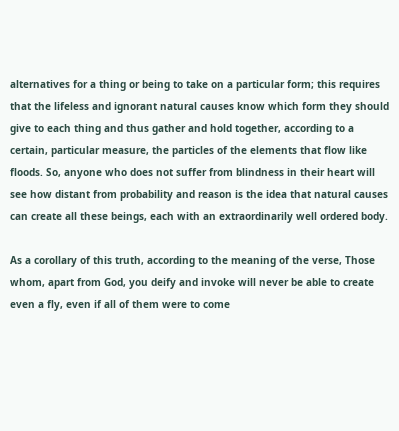alternatives for a thing or being to take on a particular form; this requires that the lifeless and ignorant natural causes know which form they should give to each thing and thus gather and hold together, according to a certain, particular measure, the particles of the elements that flow like floods. So, anyone who does not suffer from blindness in their heart will see how distant from probability and reason is the idea that natural causes can create all these beings, each with an extraordinarily well ordered body.

As a corollary of this truth, according to the meaning of the verse, Those whom, apart from God, you deify and invoke will never be able to create even a fly, even if all of them were to come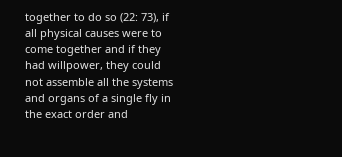together to do so (22: 73), if all physical causes were to come together and if they had willpower, they could not assemble all the systems and organs of a single fly in the exact order and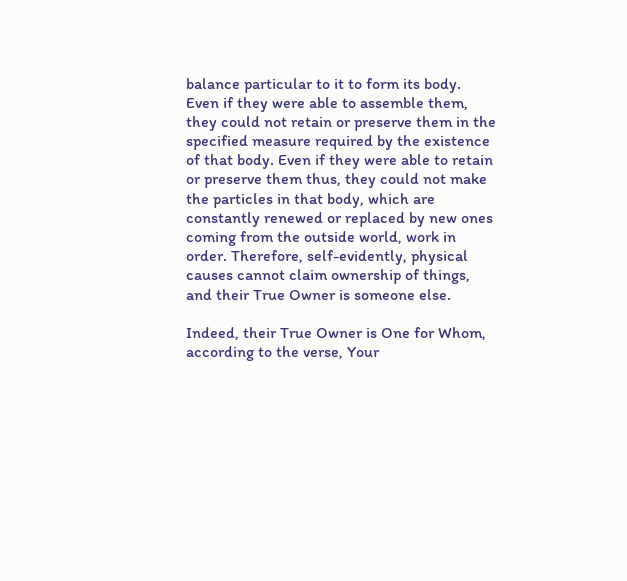balance particular to it to form its body. Even if they were able to assemble them, they could not retain or preserve them in the specified measure required by the existence of that body. Even if they were able to retain or preserve them thus, they could not make the particles in that body, which are constantly renewed or replaced by new ones coming from the outside world, work in order. Therefore, self-evidently, physical causes cannot claim ownership of things, and their True Owner is someone else.

Indeed, their True Owner is One for Whom, according to the verse, Your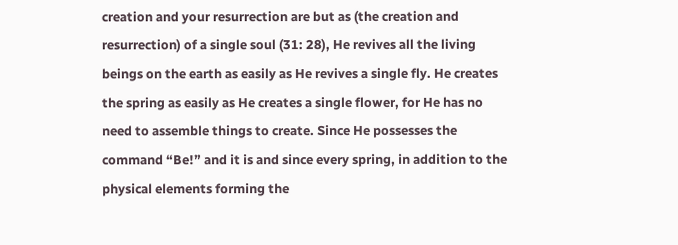creation and your resurrection are but as (the creation and resurrection) of a single soul (31: 28), He revives all the living beings on the earth as easily as He revives a single fly. He creates the spring as easily as He creates a single flower, for He has no need to assemble things to create. Since He possesses the command “Be!” and it is and since every spring, in addition to the physical elements forming the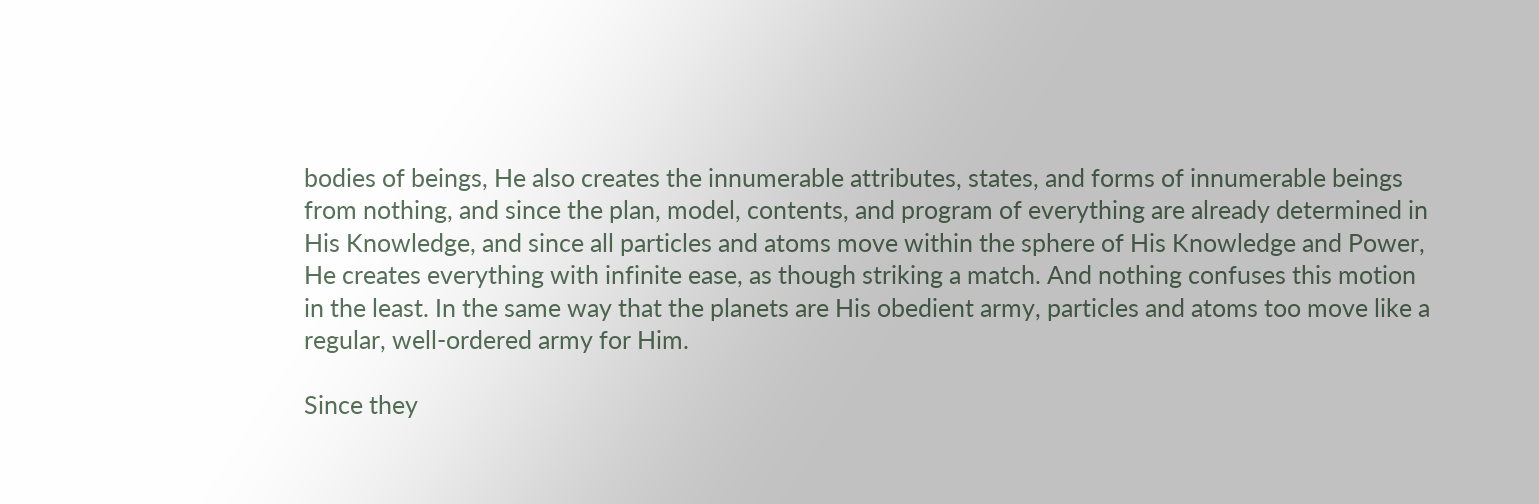bodies of beings, He also creates the innumerable attributes, states, and forms of innumerable beings from nothing, and since the plan, model, contents, and program of everything are already determined in His Knowledge, and since all particles and atoms move within the sphere of His Knowledge and Power, He creates everything with infinite ease, as though striking a match. And nothing confuses this motion in the least. In the same way that the planets are His obedient army, particles and atoms too move like a regular, well-ordered army for Him.

Since they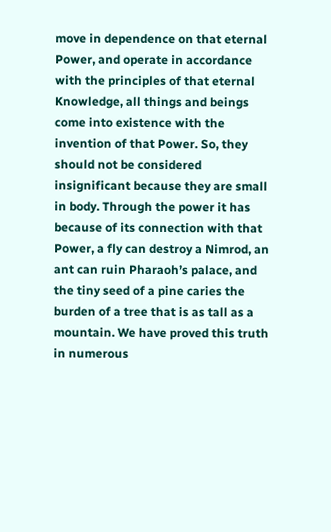move in dependence on that eternal Power, and operate in accordance with the principles of that eternal Knowledge, all things and beings come into existence with the invention of that Power. So, they should not be considered insignificant because they are small in body. Through the power it has because of its connection with that Power, a fly can destroy a Nimrod, an ant can ruin Pharaoh’s palace, and the tiny seed of a pine caries the burden of a tree that is as tall as a mountain. We have proved this truth in numerous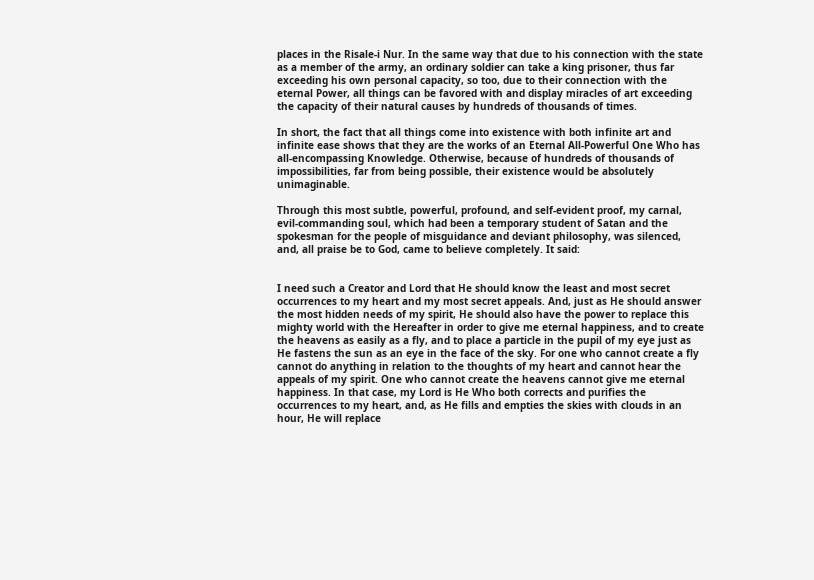places in the Risale-i Nur. In the same way that due to his connection with the state as a member of the army, an ordinary soldier can take a king prisoner, thus far exceeding his own personal capacity, so too, due to their connection with the eternal Power, all things can be favored with and display miracles of art exceeding the capacity of their natural causes by hundreds of thousands of times.

In short, the fact that all things come into existence with both infinite art and infinite ease shows that they are the works of an Eternal All-Powerful One Who has all-encompassing Knowledge. Otherwise, because of hundreds of thousands of impossibilities, far from being possible, their existence would be absolutely unimaginable.

Through this most subtle, powerful, profound, and self-evident proof, my carnal, evil-commanding soul, which had been a temporary student of Satan and the spokesman for the people of misguidance and deviant philosophy, was silenced, and, all praise be to God, came to believe completely. It said:


I need such a Creator and Lord that He should know the least and most secret occurrences to my heart and my most secret appeals. And, just as He should answer the most hidden needs of my spirit, He should also have the power to replace this mighty world with the Hereafter in order to give me eternal happiness, and to create the heavens as easily as a fly, and to place a particle in the pupil of my eye just as He fastens the sun as an eye in the face of the sky. For one who cannot create a fly cannot do anything in relation to the thoughts of my heart and cannot hear the appeals of my spirit. One who cannot create the heavens cannot give me eternal happiness. In that case, my Lord is He Who both corrects and purifies the occurrences to my heart, and, as He fills and empties the skies with clouds in an hour, He will replace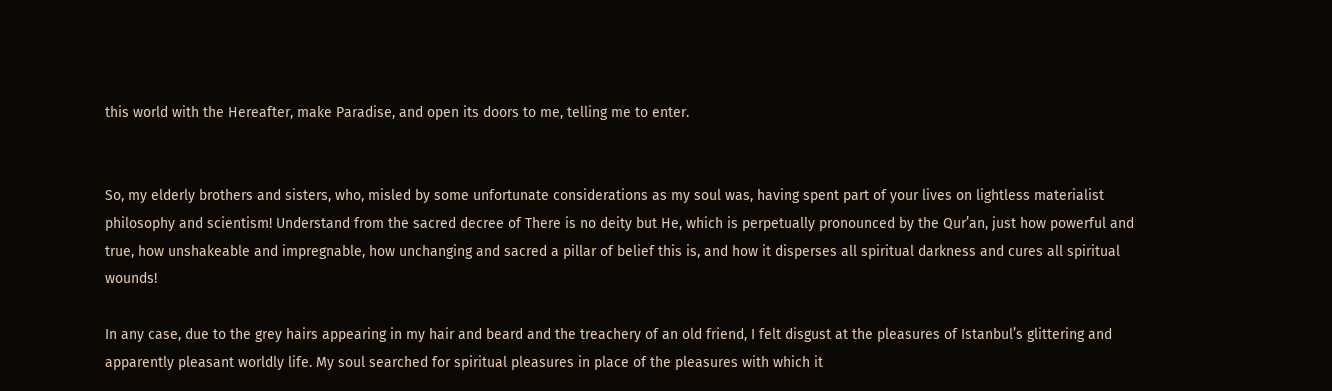this world with the Hereafter, make Paradise, and open its doors to me, telling me to enter.


So, my elderly brothers and sisters, who, misled by some unfortunate considerations as my soul was, having spent part of your lives on lightless materialist philosophy and scientism! Understand from the sacred decree of There is no deity but He, which is perpetually pronounced by the Qur’an, just how powerful and true, how unshakeable and impregnable, how unchanging and sacred a pillar of belief this is, and how it disperses all spiritual darkness and cures all spiritual wounds!

In any case, due to the grey hairs appearing in my hair and beard and the treachery of an old friend, I felt disgust at the pleasures of Istanbul’s glittering and apparently pleasant worldly life. My soul searched for spiritual pleasures in place of the pleasures with which it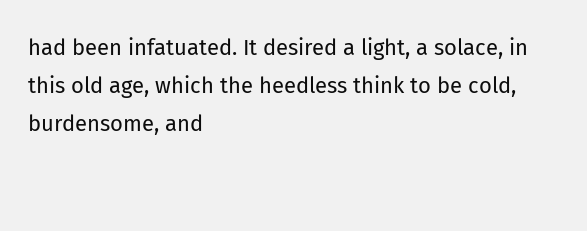had been infatuated. It desired a light, a solace, in this old age, which the heedless think to be cold, burdensome, and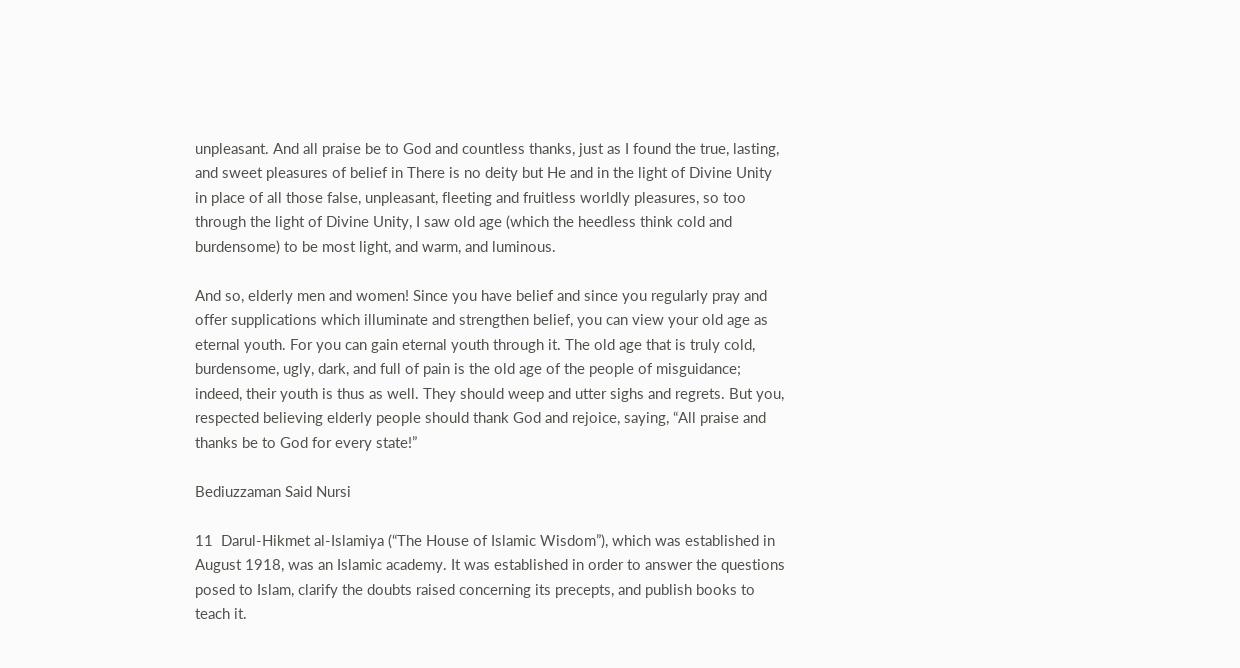unpleasant. And all praise be to God and countless thanks, just as I found the true, lasting, and sweet pleasures of belief in There is no deity but He and in the light of Divine Unity in place of all those false, unpleasant, fleeting and fruitless worldly pleasures, so too through the light of Divine Unity, I saw old age (which the heedless think cold and burdensome) to be most light, and warm, and luminous.

And so, elderly men and women! Since you have belief and since you regularly pray and offer supplications which illuminate and strengthen belief, you can view your old age as eternal youth. For you can gain eternal youth through it. The old age that is truly cold, burdensome, ugly, dark, and full of pain is the old age of the people of misguidance; indeed, their youth is thus as well. They should weep and utter sighs and regrets. But you, respected believing elderly people should thank God and rejoice, saying, “All praise and thanks be to God for every state!”

Bediuzzaman Said Nursi

11  Darul-Hikmet al-Islamiya (“The House of Islamic Wisdom”), which was established in August 1918, was an Islamic academy. It was established in order to answer the questions posed to Islam, clarify the doubts raised concerning its precepts, and publish books to teach it.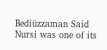Bediüzzaman Said Nursi was one of its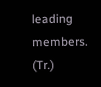leading members. (Tr.)